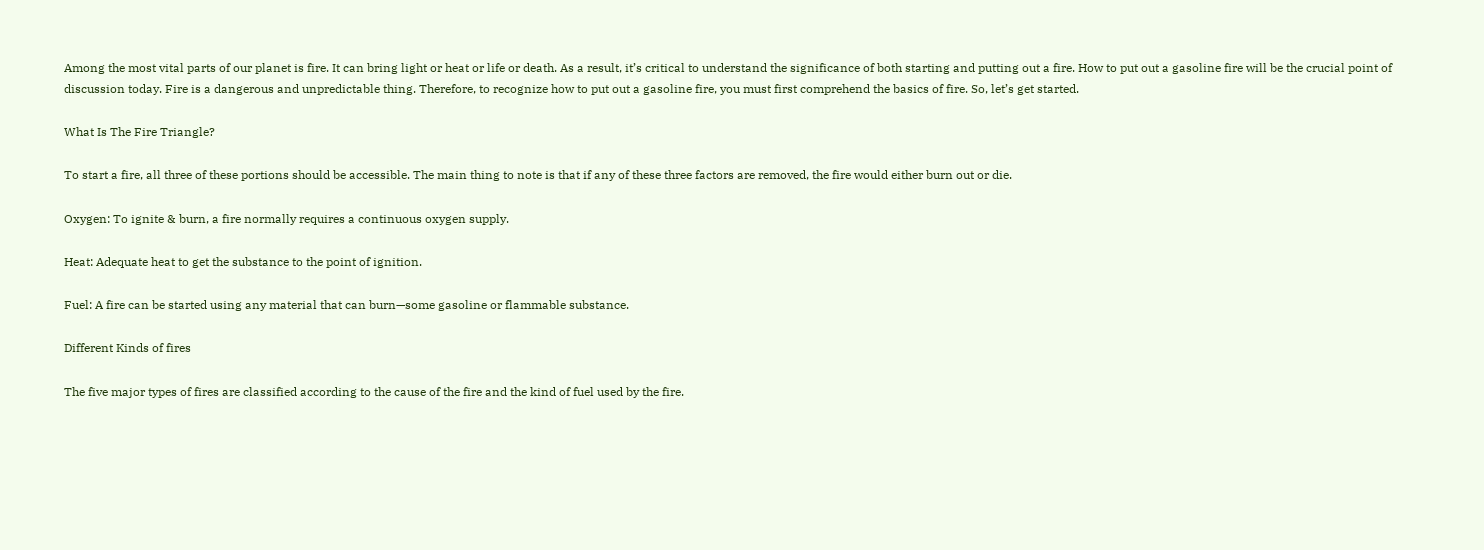Among the most vital parts of our planet is fire. It can bring light or heat or life or death. As a result, it’s critical to understand the significance of both starting and putting out a fire. How to put out a gasoline fire will be the crucial point of discussion today. Fire is a dangerous and unpredictable thing. Therefore, to recognize how to put out a gasoline fire, you must first comprehend the basics of fire. So, let’s get started.

What Is The Fire Triangle?

To start a fire, all three of these portions should be accessible. The main thing to note is that if any of these three factors are removed, the fire would either burn out or die.

Oxygen: To ignite & burn, a fire normally requires a continuous oxygen supply.

Heat: Adequate heat to get the substance to the point of ignition.

Fuel: A fire can be started using any material that can burn—some gasoline or flammable substance.

Different Kinds of fires

The five major types of fires are classified according to the cause of the fire and the kind of fuel used by the fire.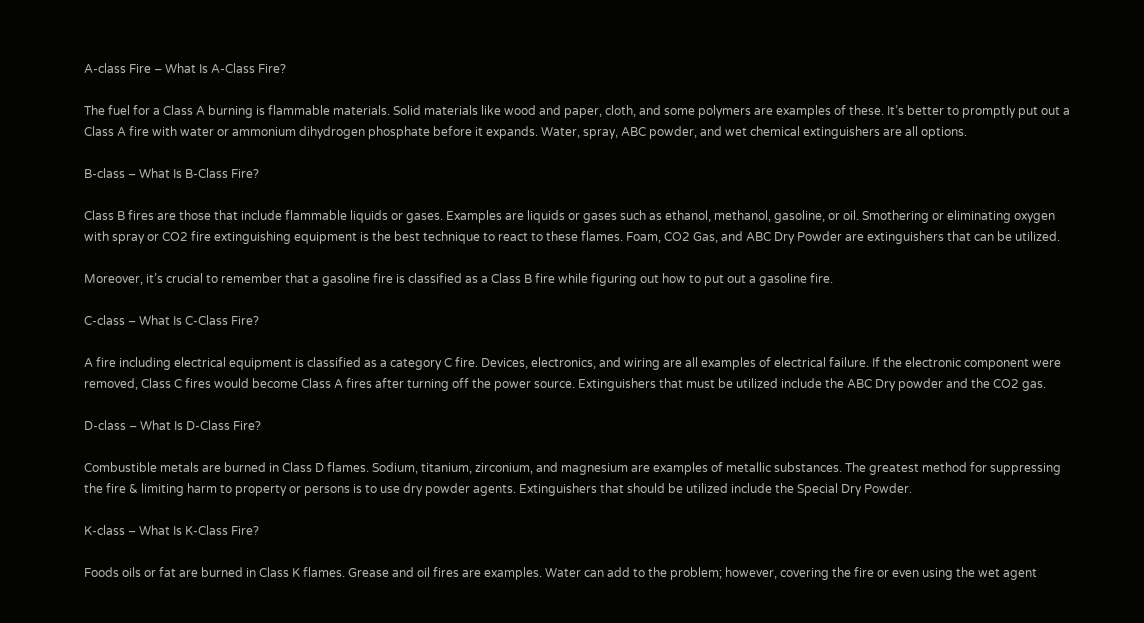A-class Fire – What Is A-Class Fire?

The fuel for a Class A burning is flammable materials. Solid materials like wood and paper, cloth, and some polymers are examples of these. It’s better to promptly put out a Class A fire with water or ammonium dihydrogen phosphate before it expands. Water, spray, ABC powder, and wet chemical extinguishers are all options.

B-class – What Is B-Class Fire?

Class B fires are those that include flammable liquids or gases. Examples are liquids or gases such as ethanol, methanol, gasoline, or oil. Smothering or eliminating oxygen with spray or CO2 fire extinguishing equipment is the best technique to react to these flames. Foam, CO2 Gas, and ABC Dry Powder are extinguishers that can be utilized.

Moreover, it’s crucial to remember that a gasoline fire is classified as a Class B fire while figuring out how to put out a gasoline fire.

C-class – What Is C-Class Fire?

A fire including electrical equipment is classified as a category C fire. Devices, electronics, and wiring are all examples of electrical failure. If the electronic component were removed, Class C fires would become Class A fires after turning off the power source. Extinguishers that must be utilized include the ABC Dry powder and the CO2 gas.

D-class – What Is D-Class Fire?

Combustible metals are burned in Class D flames. Sodium, titanium, zirconium, and magnesium are examples of metallic substances. The greatest method for suppressing the fire & limiting harm to property or persons is to use dry powder agents. Extinguishers that should be utilized include the Special Dry Powder.

K-class – What Is K-Class Fire?

Foods oils or fat are burned in Class K flames. Grease and oil fires are examples. Water can add to the problem; however, covering the fire or even using the wet agent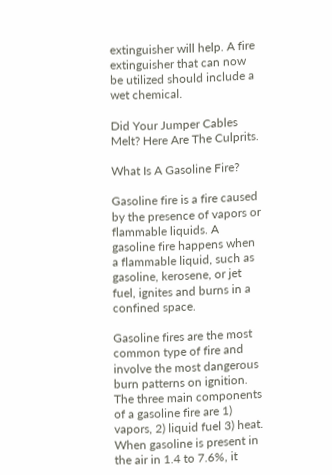extinguisher will help. A fire extinguisher that can now be utilized should include a wet chemical.

Did Your Jumper Cables Melt? Here Are The Culprits.

What Is A Gasoline Fire?

Gasoline fire is a fire caused by the presence of vapors or flammable liquids. A gasoline fire happens when a flammable liquid, such as gasoline, kerosene, or jet fuel, ignites and burns in a confined space.

Gasoline fires are the most common type of fire and involve the most dangerous burn patterns on ignition. The three main components of a gasoline fire are 1) vapors, 2) liquid fuel 3) heat. When gasoline is present in the air in 1.4 to 7.6%, it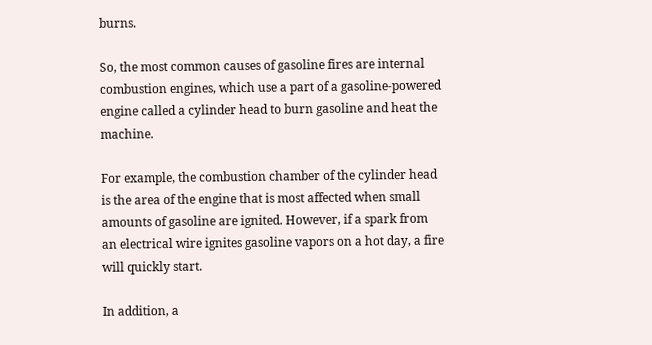burns.

So, the most common causes of gasoline fires are internal combustion engines, which use a part of a gasoline-powered engine called a cylinder head to burn gasoline and heat the machine.

For example, the combustion chamber of the cylinder head is the area of the engine that is most affected when small amounts of gasoline are ignited. However, if a spark from an electrical wire ignites gasoline vapors on a hot day, a fire will quickly start.

In addition, a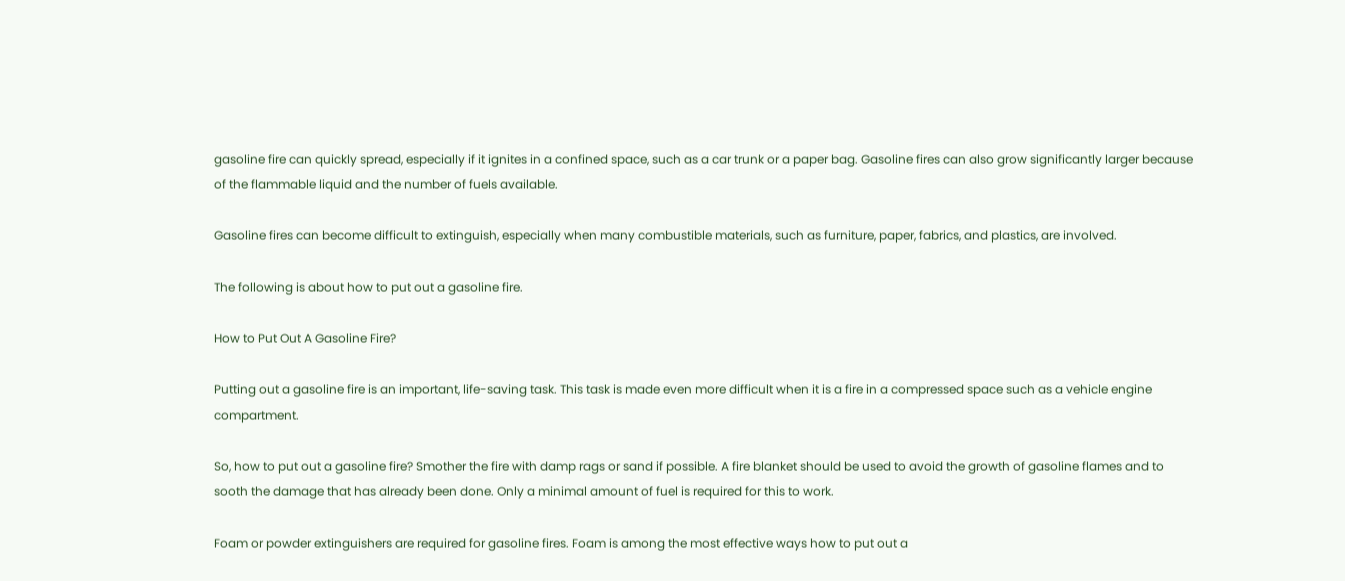gasoline fire can quickly spread, especially if it ignites in a confined space, such as a car trunk or a paper bag. Gasoline fires can also grow significantly larger because of the flammable liquid and the number of fuels available.

Gasoline fires can become difficult to extinguish, especially when many combustible materials, such as furniture, paper, fabrics, and plastics, are involved.

The following is about how to put out a gasoline fire.

How to Put Out A Gasoline Fire?

Putting out a gasoline fire is an important, life-saving task. This task is made even more difficult when it is a fire in a compressed space such as a vehicle engine compartment.

So, how to put out a gasoline fire? Smother the fire with damp rags or sand if possible. A fire blanket should be used to avoid the growth of gasoline flames and to sooth the damage that has already been done. Only a minimal amount of fuel is required for this to work.

Foam or powder extinguishers are required for gasoline fires. Foam is among the most effective ways how to put out a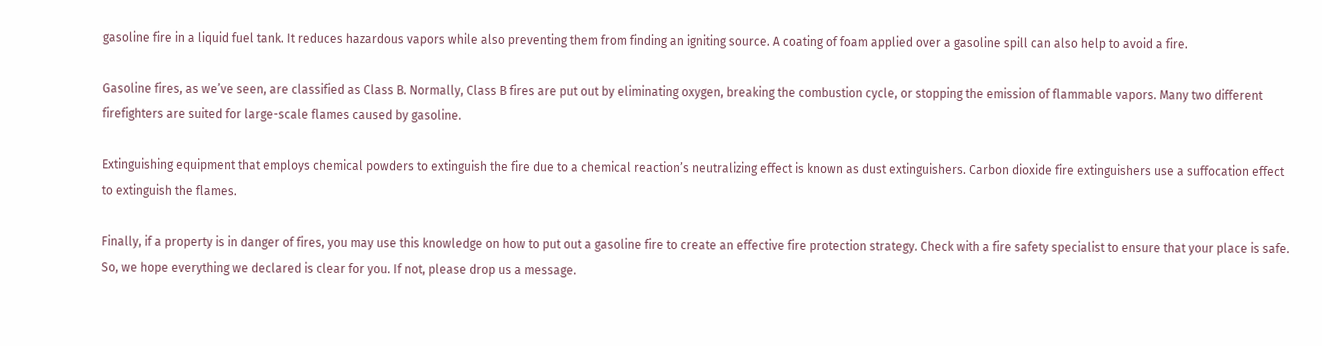gasoline fire in a liquid fuel tank. It reduces hazardous vapors while also preventing them from finding an igniting source. A coating of foam applied over a gasoline spill can also help to avoid a fire.

Gasoline fires, as we’ve seen, are classified as Class B. Normally, Class B fires are put out by eliminating oxygen, breaking the combustion cycle, or stopping the emission of flammable vapors. Many two different firefighters are suited for large-scale flames caused by gasoline.

Extinguishing equipment that employs chemical powders to extinguish the fire due to a chemical reaction’s neutralizing effect is known as dust extinguishers. Carbon dioxide fire extinguishers use a suffocation effect to extinguish the flames.

Finally, if a property is in danger of fires, you may use this knowledge on how to put out a gasoline fire to create an effective fire protection strategy. Check with a fire safety specialist to ensure that your place is safe. So, we hope everything we declared is clear for you. If not, please drop us a message.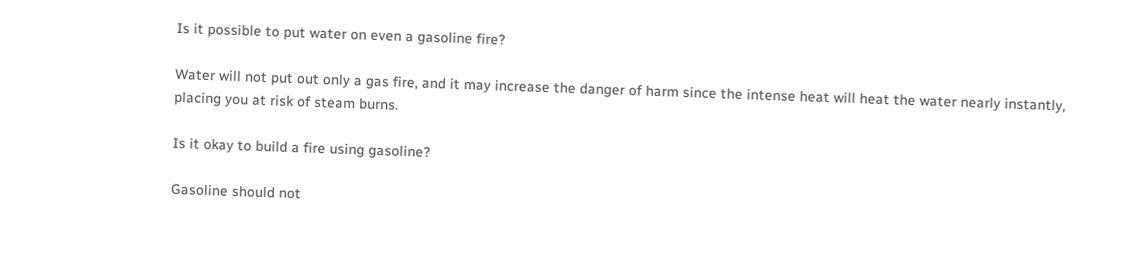Is it possible to put water on even a gasoline fire?

Water will not put out only a gas fire, and it may increase the danger of harm since the intense heat will heat the water nearly instantly, placing you at risk of steam burns.

Is it okay to build a fire using gasoline?

Gasoline should not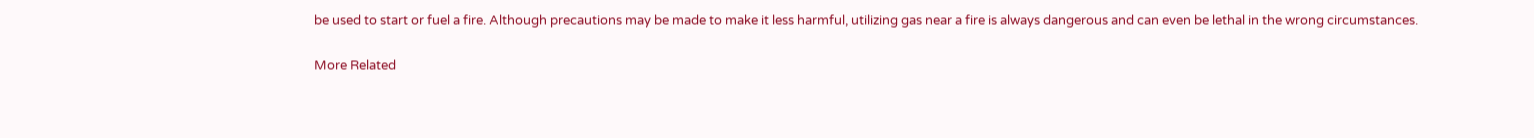be used to start or fuel a fire. Although precautions may be made to make it less harmful, utilizing gas near a fire is always dangerous and can even be lethal in the wrong circumstances.

More Related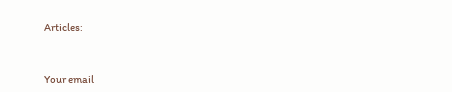Articles:



Your email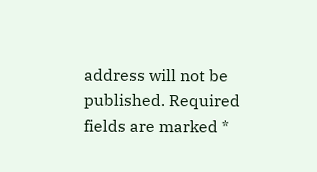address will not be published. Required fields are marked *